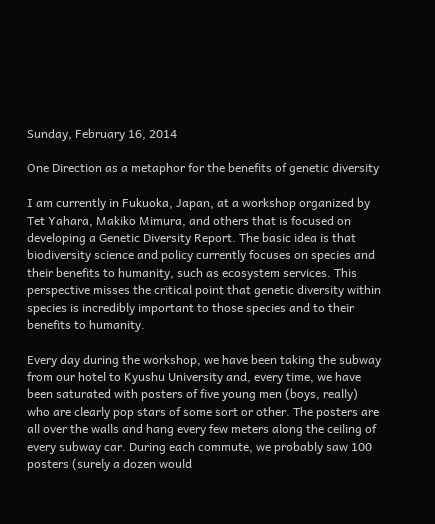Sunday, February 16, 2014

One Direction as a metaphor for the benefits of genetic diversity

I am currently in Fukuoka, Japan, at a workshop organized by Tet Yahara, Makiko Mimura, and others that is focused on developing a Genetic Diversity Report. The basic idea is that biodiversity science and policy currently focuses on species and their benefits to humanity, such as ecosystem services. This perspective misses the critical point that genetic diversity within species is incredibly important to those species and to their benefits to humanity.

Every day during the workshop, we have been taking the subway from our hotel to Kyushu University and, every time, we have been saturated with posters of five young men (boys, really) who are clearly pop stars of some sort or other. The posters are all over the walls and hang every few meters along the ceiling of every subway car. During each commute, we probably saw 100 posters (surely a dozen would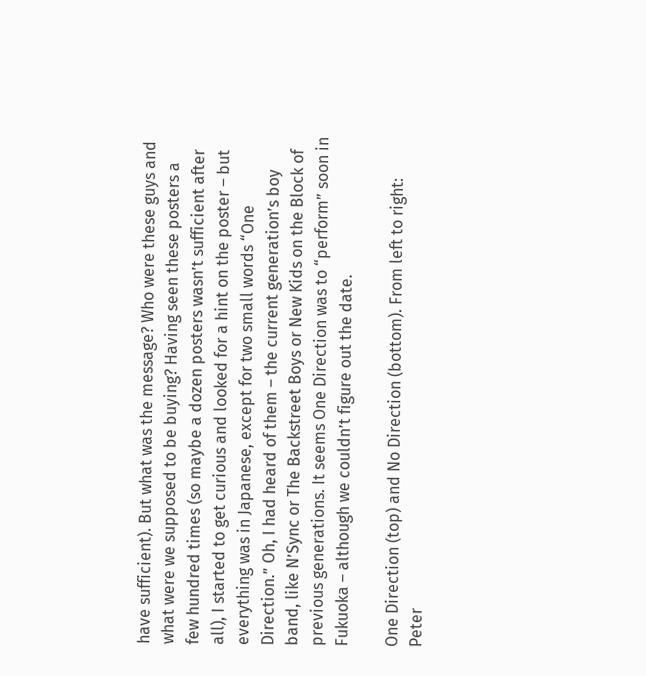have sufficient). But what was the message? Who were these guys and what were we supposed to be buying? Having seen these posters a few hundred times (so maybe a dozen posters wasn’t sufficient after all), I started to get curious and looked for a hint on the poster – but everything was in Japanese, except for two small words “One Direction.” Oh, I had heard of them – the current generation’s boy band, like N’Sync or The Backstreet Boys or New Kids on the Block of previous generations. It seems One Direction was to “perform” soon in Fukuoka – although we couldn’t figure out the date.

One Direction (top) and No Direction (bottom). From left to right: Peter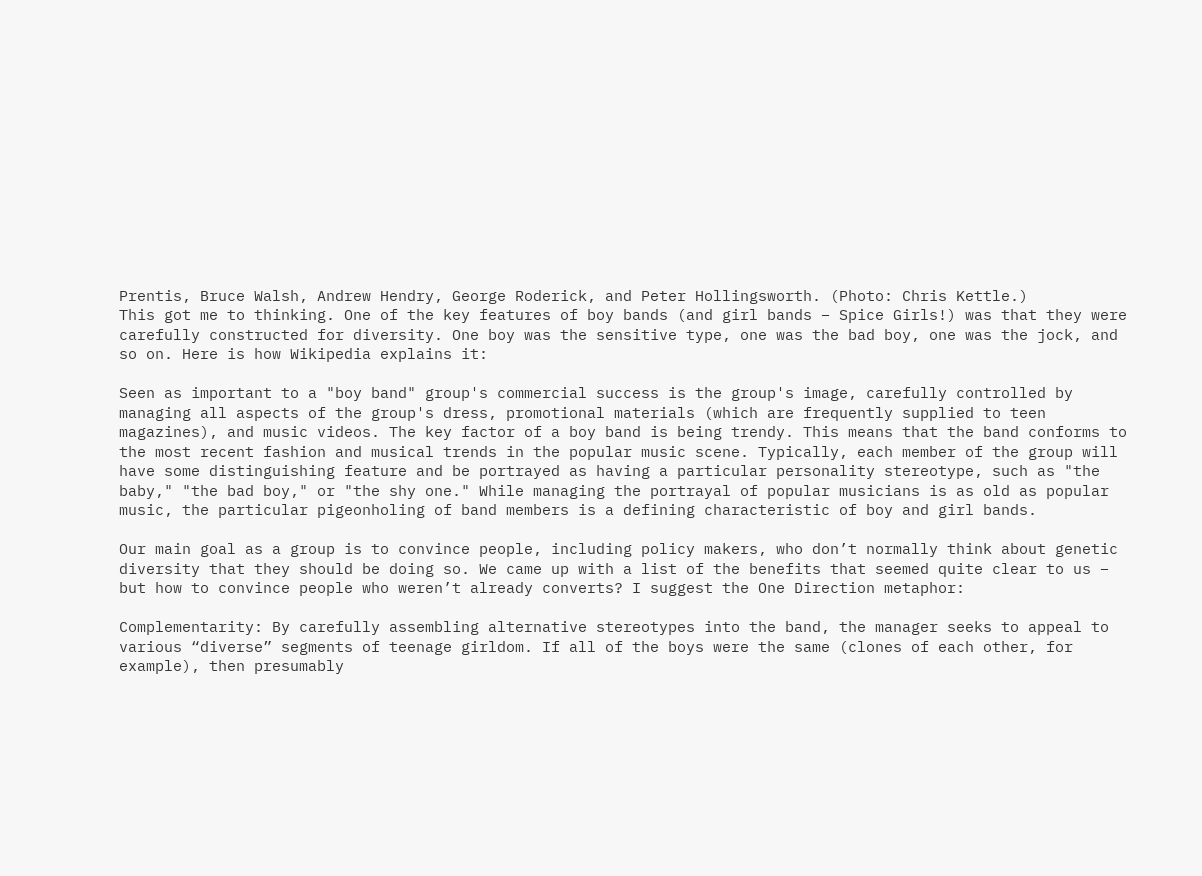Prentis, Bruce Walsh, Andrew Hendry, George Roderick, and Peter Hollingsworth. (Photo: Chris Kettle.)
This got me to thinking. One of the key features of boy bands (and girl bands – Spice Girls!) was that they were carefully constructed for diversity. One boy was the sensitive type, one was the bad boy, one was the jock, and so on. Here is how Wikipedia explains it:

Seen as important to a "boy band" group's commercial success is the group's image, carefully controlled by managing all aspects of the group's dress, promotional materials (which are frequently supplied to teen magazines), and music videos. The key factor of a boy band is being trendy. This means that the band conforms to the most recent fashion and musical trends in the popular music scene. Typically, each member of the group will have some distinguishing feature and be portrayed as having a particular personality stereotype, such as "the baby," "the bad boy," or "the shy one." While managing the portrayal of popular musicians is as old as popular music, the particular pigeonholing of band members is a defining characteristic of boy and girl bands.

Our main goal as a group is to convince people, including policy makers, who don’t normally think about genetic diversity that they should be doing so. We came up with a list of the benefits that seemed quite clear to us – but how to convince people who weren’t already converts? I suggest the One Direction metaphor:

Complementarity: By carefully assembling alternative stereotypes into the band, the manager seeks to appeal to various “diverse” segments of teenage girldom. If all of the boys were the same (clones of each other, for example), then presumably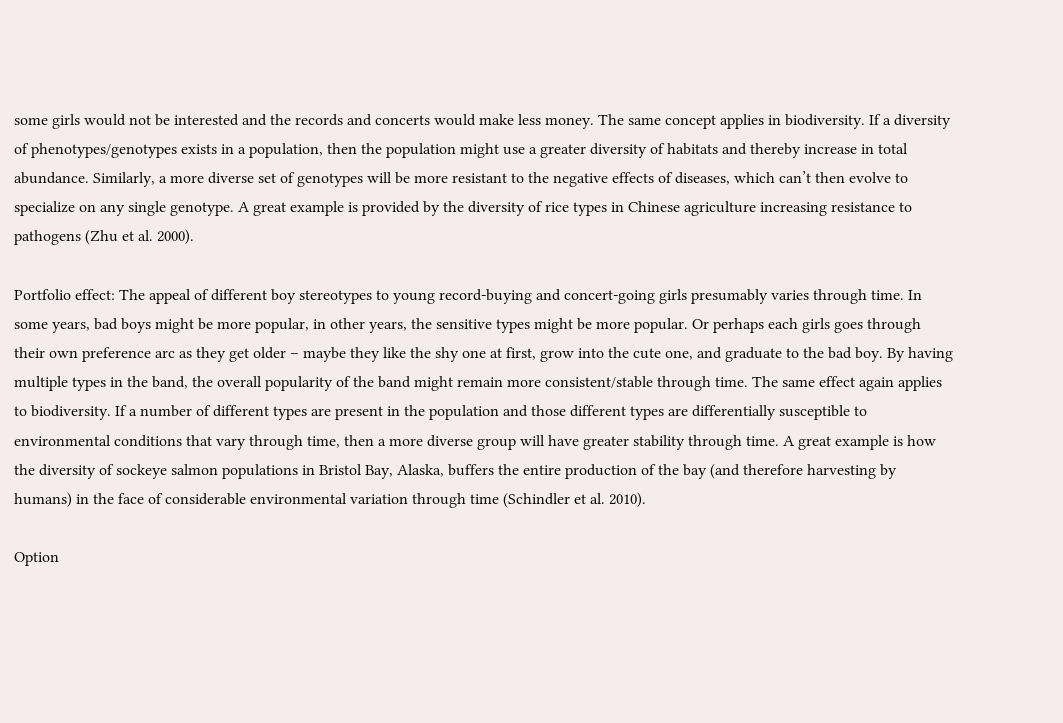some girls would not be interested and the records and concerts would make less money. The same concept applies in biodiversity. If a diversity of phenotypes/genotypes exists in a population, then the population might use a greater diversity of habitats and thereby increase in total abundance. Similarly, a more diverse set of genotypes will be more resistant to the negative effects of diseases, which can’t then evolve to specialize on any single genotype. A great example is provided by the diversity of rice types in Chinese agriculture increasing resistance to pathogens (Zhu et al. 2000).

Portfolio effect: The appeal of different boy stereotypes to young record-buying and concert-going girls presumably varies through time. In some years, bad boys might be more popular, in other years, the sensitive types might be more popular. Or perhaps each girls goes through their own preference arc as they get older – maybe they like the shy one at first, grow into the cute one, and graduate to the bad boy. By having multiple types in the band, the overall popularity of the band might remain more consistent/stable through time. The same effect again applies to biodiversity. If a number of different types are present in the population and those different types are differentially susceptible to environmental conditions that vary through time, then a more diverse group will have greater stability through time. A great example is how the diversity of sockeye salmon populations in Bristol Bay, Alaska, buffers the entire production of the bay (and therefore harvesting by humans) in the face of considerable environmental variation through time (Schindler et al. 2010).

Option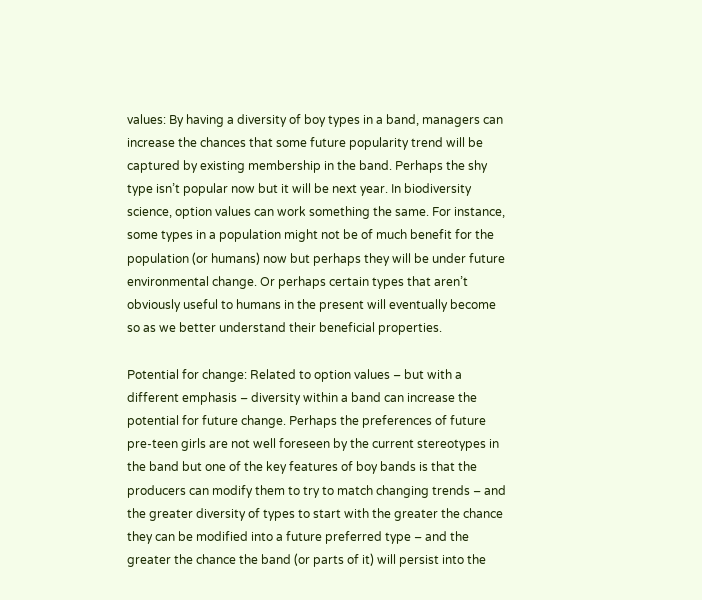values: By having a diversity of boy types in a band, managers can increase the chances that some future popularity trend will be captured by existing membership in the band. Perhaps the shy type isn’t popular now but it will be next year. In biodiversity science, option values can work something the same. For instance, some types in a population might not be of much benefit for the population (or humans) now but perhaps they will be under future environmental change. Or perhaps certain types that aren’t obviously useful to humans in the present will eventually become so as we better understand their beneficial properties.

Potential for change: Related to option values – but with a different emphasis – diversity within a band can increase the potential for future change. Perhaps the preferences of future pre-teen girls are not well foreseen by the current stereotypes in the band but one of the key features of boy bands is that the producers can modify them to try to match changing trends – and the greater diversity of types to start with the greater the chance they can be modified into a future preferred type – and the greater the chance the band (or parts of it) will persist into the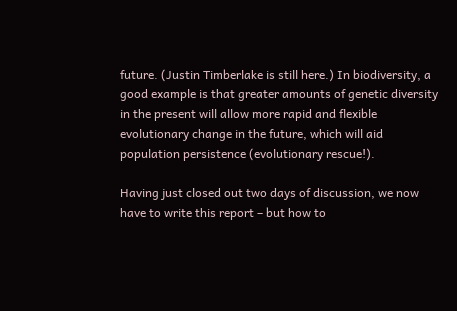future. (Justin Timberlake is still here.) In biodiversity, a good example is that greater amounts of genetic diversity in the present will allow more rapid and flexible evolutionary change in the future, which will aid population persistence (evolutionary rescue!).

Having just closed out two days of discussion, we now have to write this report – but how to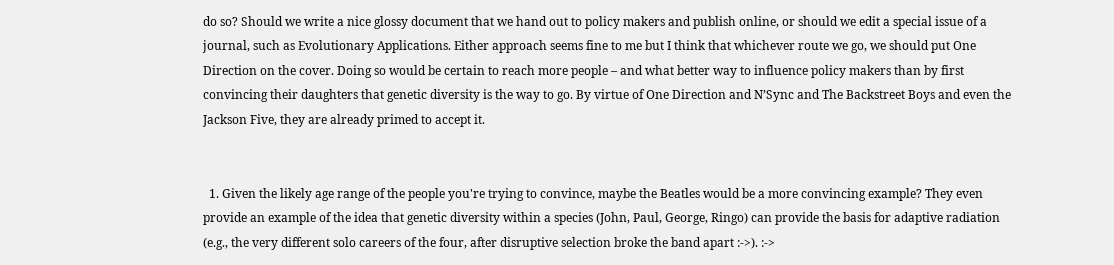do so? Should we write a nice glossy document that we hand out to policy makers and publish online, or should we edit a special issue of a journal, such as Evolutionary Applications. Either approach seems fine to me but I think that whichever route we go, we should put One Direction on the cover. Doing so would be certain to reach more people – and what better way to influence policy makers than by first convincing their daughters that genetic diversity is the way to go. By virtue of One Direction and N’Sync and The Backstreet Boys and even the Jackson Five, they are already primed to accept it.


  1. Given the likely age range of the people you're trying to convince, maybe the Beatles would be a more convincing example? They even provide an example of the idea that genetic diversity within a species (John, Paul, George, Ringo) can provide the basis for adaptive radiation (e.g., the very different solo careers of the four, after disruptive selection broke the band apart :->). :->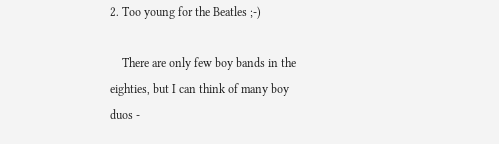2. Too young for the Beatles ;-)

    There are only few boy bands in the eighties, but I can think of many boy duos -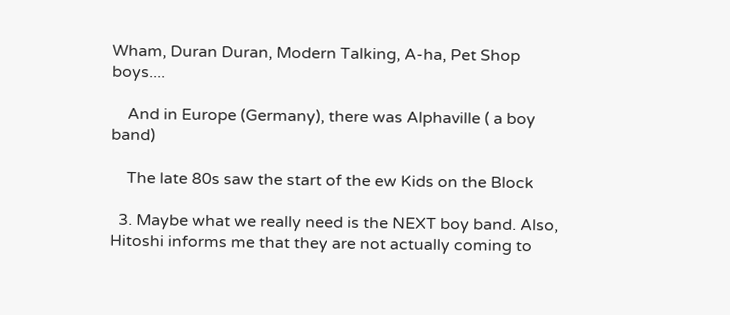Wham, Duran Duran, Modern Talking, A-ha, Pet Shop boys....

    And in Europe (Germany), there was Alphaville ( a boy band)

    The late 80s saw the start of the ew Kids on the Block

  3. Maybe what we really need is the NEXT boy band. Also, Hitoshi informs me that they are not actually coming to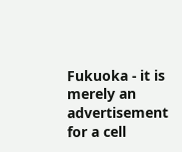Fukuoka - it is merely an advertisement for a cell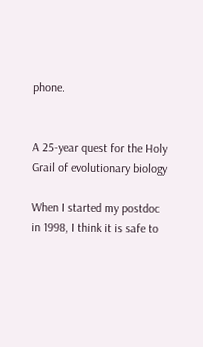phone.


A 25-year quest for the Holy Grail of evolutionary biology

When I started my postdoc in 1998, I think it is safe to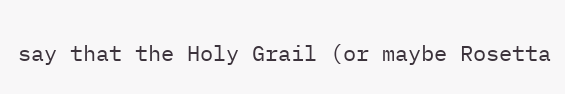say that the Holy Grail (or maybe Rosetta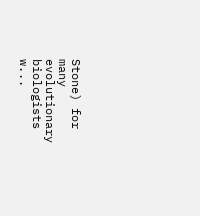Stone) for many evolutionary biologists w...